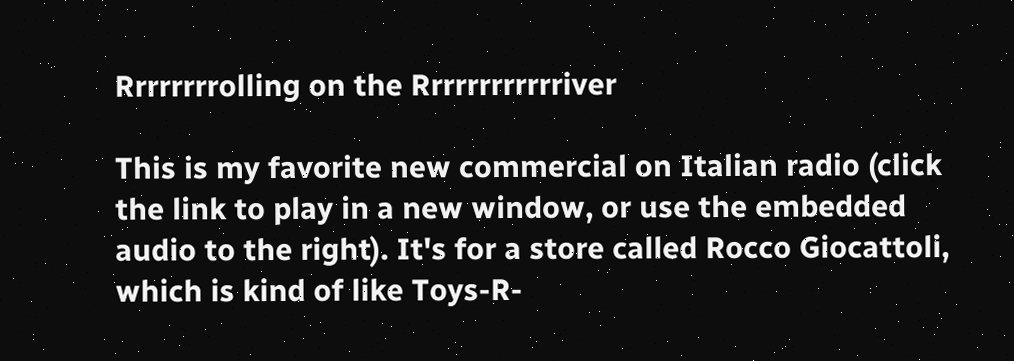Rrrrrrrrolling on the Rrrrrrrrrrrriver

This is my favorite new commercial on Italian radio (click the link to play in a new window, or use the embedded audio to the right). It's for a store called Rocco Giocattoli, which is kind of like Toys-R-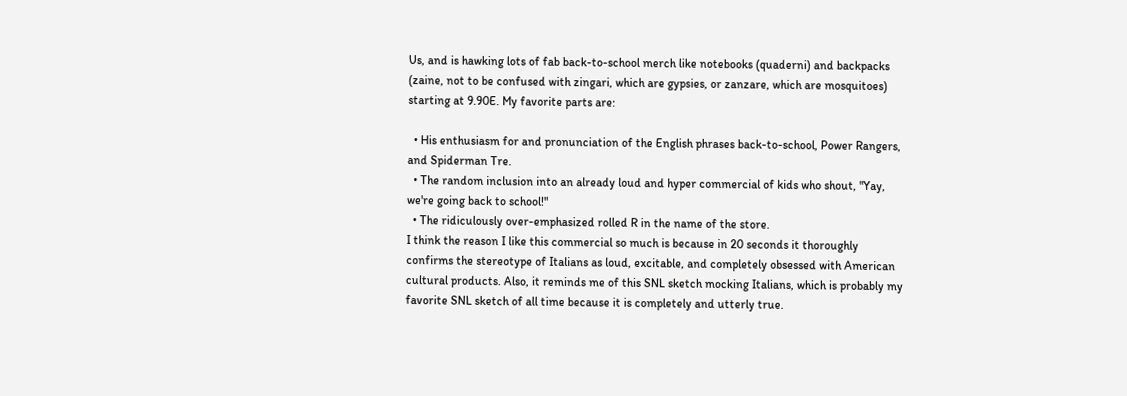Us, and is hawking lots of fab back-to-school merch like notebooks (quaderni) and backpacks (zaine, not to be confused with zingari, which are gypsies, or zanzare, which are mosquitoes) starting at 9.90E. My favorite parts are:

  • His enthusiasm for and pronunciation of the English phrases back-to-school, Power Rangers, and Spiderman Tre.
  • The random inclusion into an already loud and hyper commercial of kids who shout, "Yay, we're going back to school!"
  • The ridiculously over-emphasized rolled R in the name of the store.
I think the reason I like this commercial so much is because in 20 seconds it thoroughly confirms the stereotype of Italians as loud, excitable, and completely obsessed with American cultural products. Also, it reminds me of this SNL sketch mocking Italians, which is probably my favorite SNL sketch of all time because it is completely and utterly true.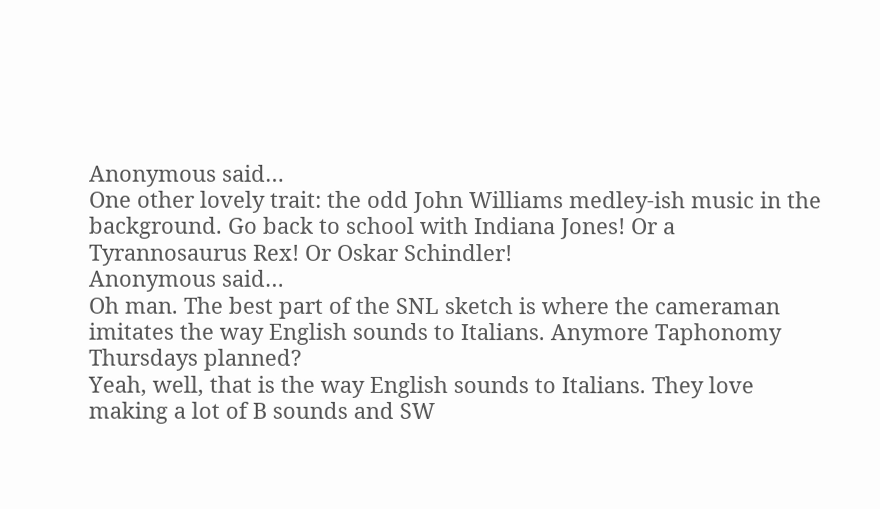Anonymous said…
One other lovely trait: the odd John Williams medley-ish music in the background. Go back to school with Indiana Jones! Or a Tyrannosaurus Rex! Or Oskar Schindler!
Anonymous said…
Oh man. The best part of the SNL sketch is where the cameraman imitates the way English sounds to Italians. Anymore Taphonomy Thursdays planned?
Yeah, well, that is the way English sounds to Italians. They love making a lot of B sounds and SW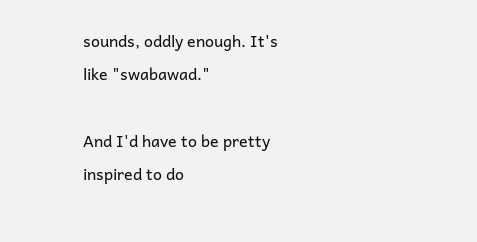sounds, oddly enough. It's like "swabawad."

And I'd have to be pretty inspired to do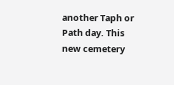another Taph or Path day. This new cemetery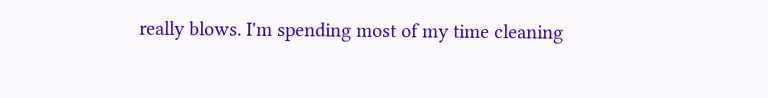really blows. I'm spending most of my time cleaning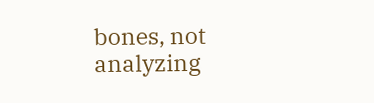bones, not analyzing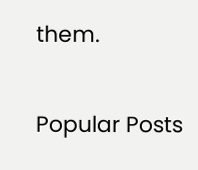them.

Popular Posts